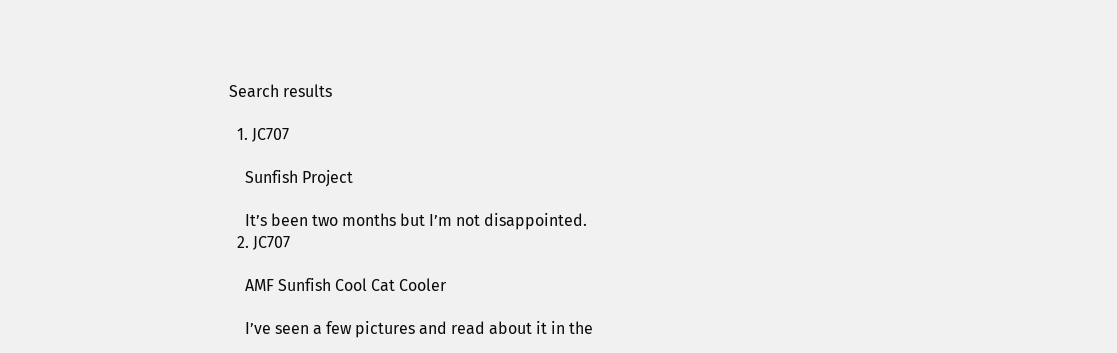Search results

  1. JC707

    Sunfish Project

    It’s been two months but I’m not disappointed.
  2. JC707

    AMF Sunfish Cool Cat Cooler

    I’ve seen a few pictures and read about it in the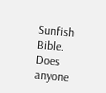Sunfish Bible. Does anyone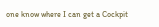one know where I can get a Cockpit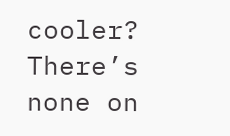cooler? There’s none on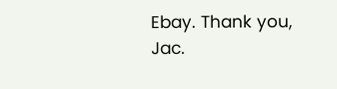Ebay. Thank you, Jac.